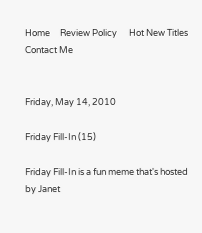Home     Review Policy      Hot New Titles      Contact Me


Friday, May 14, 2010

Friday Fill-In (15)

Friday Fill-In is a fun meme that's hosted by Janet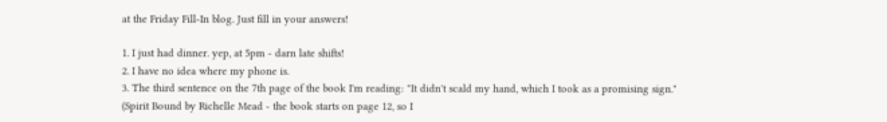at the Friday Fill-In blog. Just fill in your answers!

1. I just had dinner. yep, at 5pm - darn late shifts!
2. I have no idea where my phone is.
3. The third sentence on the 7th page of the book I'm reading: "It didn't scald my hand, which I took as a promising sign." (Spirit Bound by Richelle Mead - the book starts on page 12, so I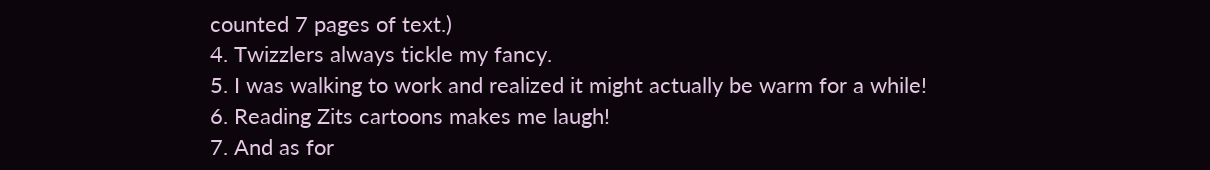counted 7 pages of text.)
4. Twizzlers always tickle my fancy.
5. I was walking to work and realized it might actually be warm for a while!
6. Reading Zits cartoons makes me laugh!
7. And as for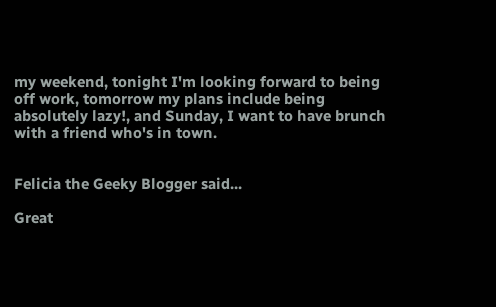my weekend, tonight I'm looking forward to being off work, tomorrow my plans include being absolutely lazy!, and Sunday, I want to have brunch with a friend who's in town.


Felicia the Geeky Blogger said...

Great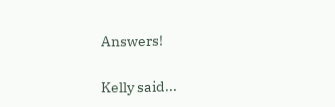Answers!

Kelly said...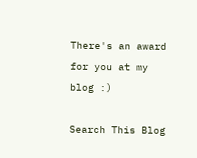There's an award for you at my blog :)

Search This Blog